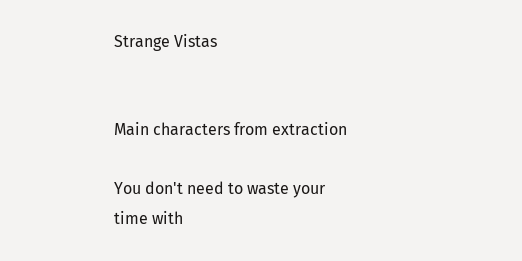Strange Vistas


Main characters from extraction

You don't need to waste your time with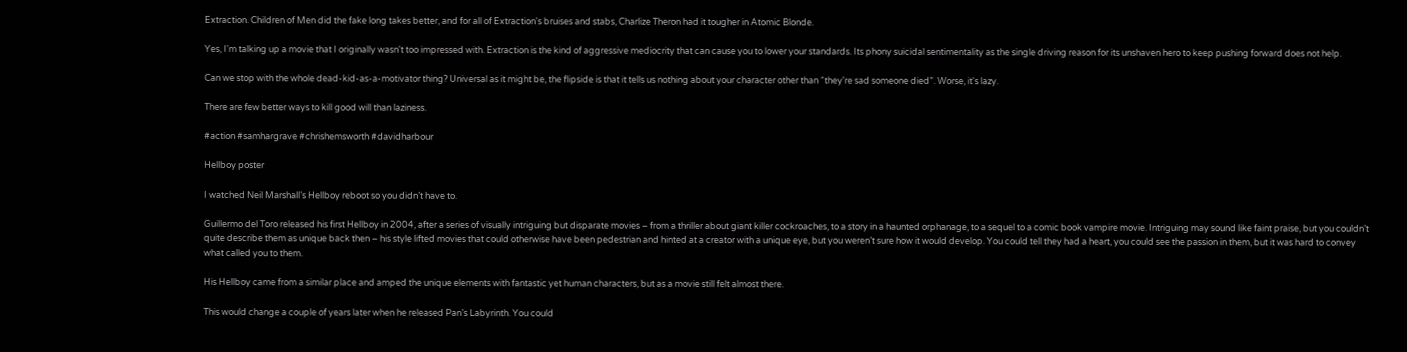Extraction. Children of Men did the fake long takes better, and for all of Extraction's bruises and stabs, Charlize Theron had it tougher in Atomic Blonde.

Yes, I'm talking up a movie that I originally wasn't too impressed with. Extraction is the kind of aggressive mediocrity that can cause you to lower your standards. Its phony suicidal sentimentality as the single driving reason for its unshaven hero to keep pushing forward does not help.

Can we stop with the whole dead-kid-as-a-motivator thing? Universal as it might be, the flipside is that it tells us nothing about your character other than “they're sad someone died”. Worse, it's lazy.

There are few better ways to kill good will than laziness.

#action #samhargrave #chrishemsworth #davidharbour

Hellboy poster

I watched Neil Marshall’s Hellboy reboot so you didn’t have to.

Guillermo del Toro released his first Hellboy in 2004, after a series of visually intriguing but disparate movies – from a thriller about giant killer cockroaches, to a story in a haunted orphanage, to a sequel to a comic book vampire movie. Intriguing may sound like faint praise, but you couldn’t quite describe them as unique back then – his style lifted movies that could otherwise have been pedestrian and hinted at a creator with a unique eye, but you weren’t sure how it would develop. You could tell they had a heart, you could see the passion in them, but it was hard to convey what called you to them.

His Hellboy came from a similar place and amped the unique elements with fantastic yet human characters, but as a movie still felt almost there.

This would change a couple of years later when he released Pan’s Labyrinth. You could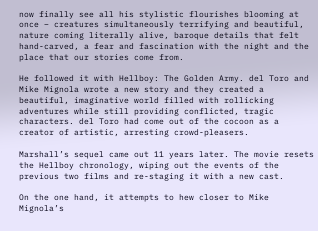now finally see all his stylistic flourishes blooming at once – creatures simultaneously terrifying and beautiful, nature coming literally alive, baroque details that felt hand-carved, a fear and fascination with the night and the place that our stories come from.

He followed it with Hellboy: The Golden Army. del Toro and Mike Mignola wrote a new story and they created a beautiful, imaginative world filled with rollicking adventures while still providing conflicted, tragic characters. del Toro had come out of the cocoon as a creator of artistic, arresting crowd-pleasers.

Marshall’s sequel came out 11 years later. The movie resets the Hellboy chronology, wiping out the events of the previous two films and re-staging it with a new cast.

On the one hand, it attempts to hew closer to Mike Mignola’s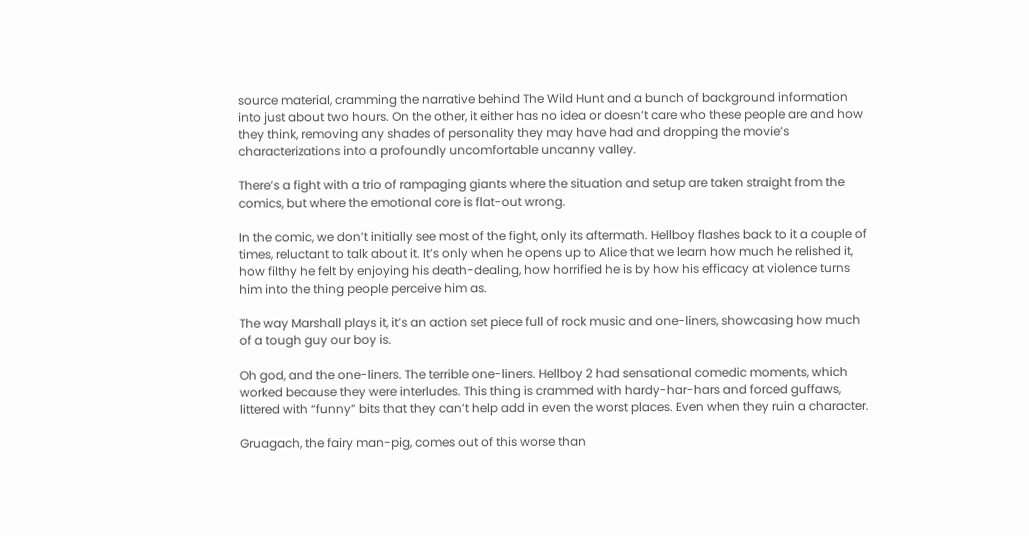source material, cramming the narrative behind The Wild Hunt and a bunch of background information into just about two hours. On the other, it either has no idea or doesn’t care who these people are and how they think, removing any shades of personality they may have had and dropping the movie’s characterizations into a profoundly uncomfortable uncanny valley.

There’s a fight with a trio of rampaging giants where the situation and setup are taken straight from the comics, but where the emotional core is flat-out wrong.

In the comic, we don’t initially see most of the fight, only its aftermath. Hellboy flashes back to it a couple of times, reluctant to talk about it. It’s only when he opens up to Alice that we learn how much he relished it, how filthy he felt by enjoying his death-dealing, how horrified he is by how his efficacy at violence turns him into the thing people perceive him as.

The way Marshall plays it, it’s an action set piece full of rock music and one-liners, showcasing how much of a tough guy our boy is.

Oh god, and the one-liners. The terrible one-liners. Hellboy 2 had sensational comedic moments, which worked because they were interludes. This thing is crammed with hardy-har-hars and forced guffaws, littered with “funny” bits that they can’t help add in even the worst places. Even when they ruin a character.

Gruagach, the fairy man-pig, comes out of this worse than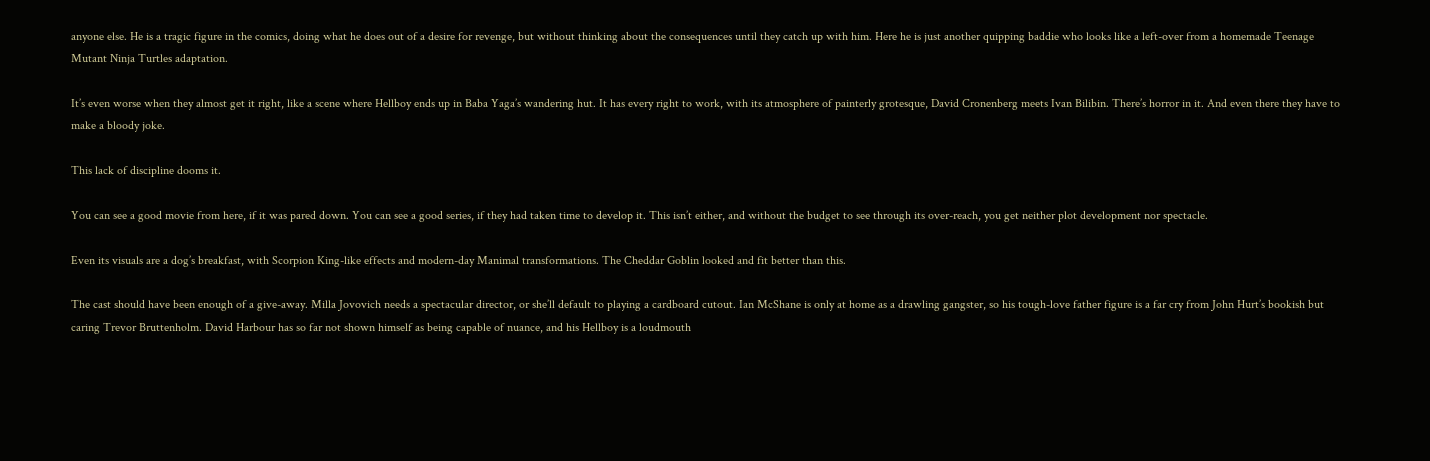anyone else. He is a tragic figure in the comics, doing what he does out of a desire for revenge, but without thinking about the consequences until they catch up with him. Here he is just another quipping baddie who looks like a left-over from a homemade Teenage Mutant Ninja Turtles adaptation.

It’s even worse when they almost get it right, like a scene where Hellboy ends up in Baba Yaga’s wandering hut. It has every right to work, with its atmosphere of painterly grotesque, David Cronenberg meets Ivan Bilibin. There’s horror in it. And even there they have to make a bloody joke.

This lack of discipline dooms it.

You can see a good movie from here, if it was pared down. You can see a good series, if they had taken time to develop it. This isn’t either, and without the budget to see through its over-reach, you get neither plot development nor spectacle.

Even its visuals are a dog’s breakfast, with Scorpion King-like effects and modern-day Manimal transformations. The Cheddar Goblin looked and fit better than this.

The cast should have been enough of a give-away. Milla Jovovich needs a spectacular director, or she’ll default to playing a cardboard cutout. Ian McShane is only at home as a drawling gangster, so his tough-love father figure is a far cry from John Hurt’s bookish but caring Trevor Bruttenholm. David Harbour has so far not shown himself as being capable of nuance, and his Hellboy is a loudmouth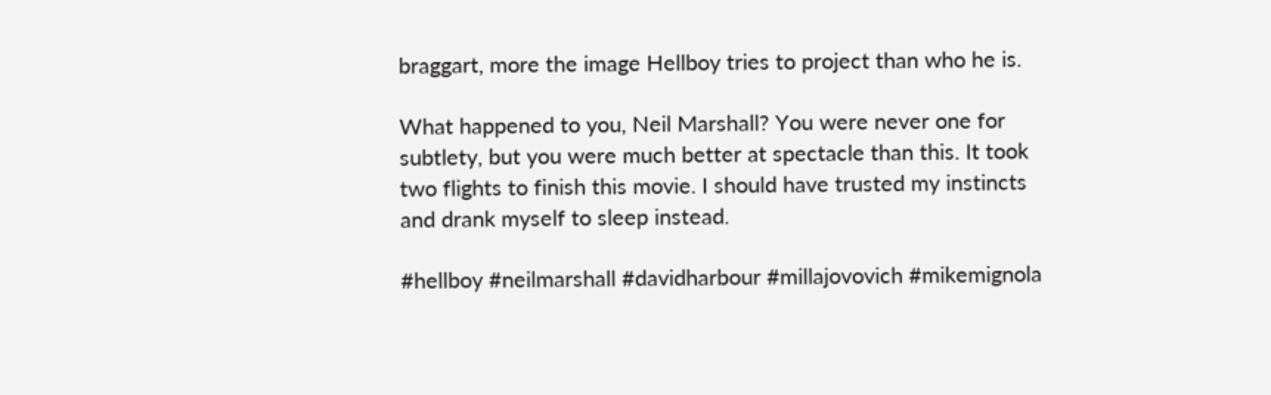braggart, more the image Hellboy tries to project than who he is.

What happened to you, Neil Marshall? You were never one for subtlety, but you were much better at spectacle than this. It took two flights to finish this movie. I should have trusted my instincts and drank myself to sleep instead.

#hellboy #neilmarshall #davidharbour #millajovovich #mikemignola